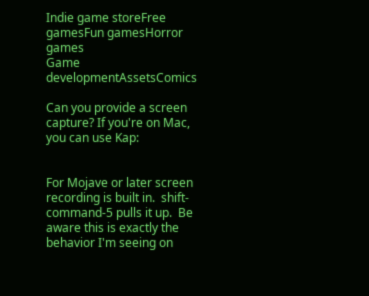Indie game storeFree gamesFun gamesHorror games
Game developmentAssetsComics

Can you provide a screen capture? If you're on Mac, you can use Kap:


For Mojave or later screen recording is built in.  shift-command-5 pulls it up.  Be aware this is exactly the behavior I'm seeing on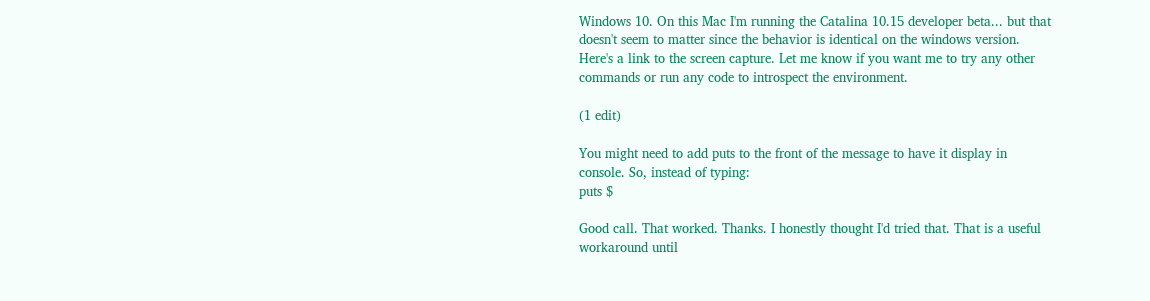Windows 10. On this Mac I'm running the Catalina 10.15 developer beta... but that doesn't seem to matter since the behavior is identical on the windows version. Here's a link to the screen capture. Let me know if you want me to try any other commands or run any code to introspect the environment.

(1 edit)

You might need to add puts to the front of the message to have it display in console. So, instead of typing:
puts $

Good call. That worked. Thanks. I honestly thought I'd tried that. That is a useful workaround until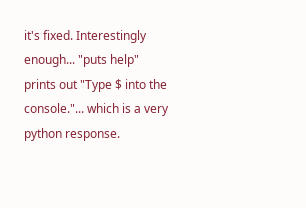it's fixed. Interestingly enough... "puts help" prints out "Type $ into the console."... which is a very python response.